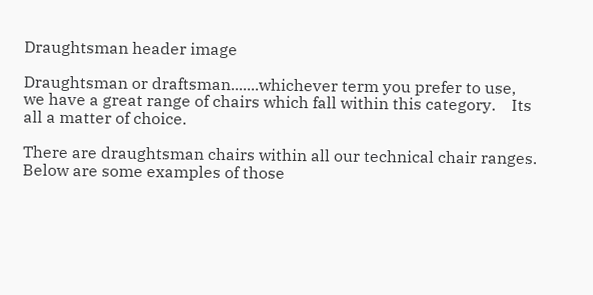Draughtsman header image

Draughtsman or draftsman.......whichever term you prefer to use, we have a great range of chairs which fall within this category.    Its all a matter of choice.

There are draughtsman chairs within all our technical chair ranges.   Below are some examples of those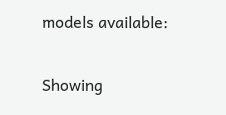models available:

Showing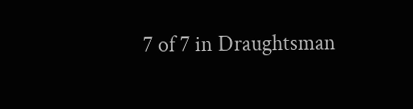7 of 7 in Draughtsman